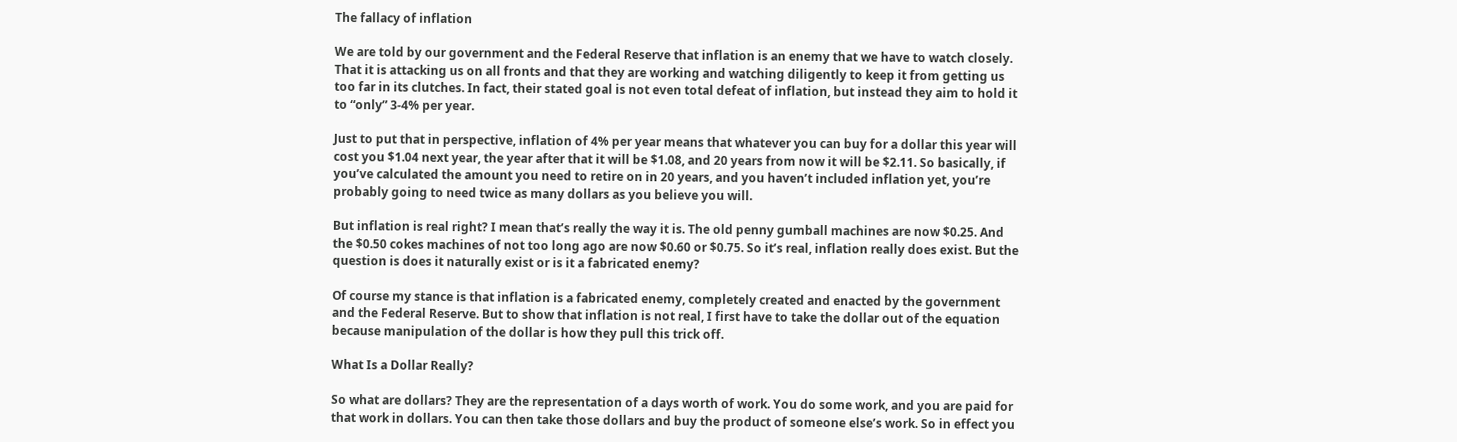The fallacy of inflation

We are told by our government and the Federal Reserve that inflation is an enemy that we have to watch closely. That it is attacking us on all fronts and that they are working and watching diligently to keep it from getting us too far in its clutches. In fact, their stated goal is not even total defeat of inflation, but instead they aim to hold it to “only” 3-4% per year.

Just to put that in perspective, inflation of 4% per year means that whatever you can buy for a dollar this year will cost you $1.04 next year, the year after that it will be $1.08, and 20 years from now it will be $2.11. So basically, if you’ve calculated the amount you need to retire on in 20 years, and you haven’t included inflation yet, you’re probably going to need twice as many dollars as you believe you will.

But inflation is real right? I mean that’s really the way it is. The old penny gumball machines are now $0.25. And the $0.50 cokes machines of not too long ago are now $0.60 or $0.75. So it’s real, inflation really does exist. But the question is does it naturally exist or is it a fabricated enemy?

Of course my stance is that inflation is a fabricated enemy, completely created and enacted by the government and the Federal Reserve. But to show that inflation is not real, I first have to take the dollar out of the equation because manipulation of the dollar is how they pull this trick off.

What Is a Dollar Really?

So what are dollars? They are the representation of a days worth of work. You do some work, and you are paid for that work in dollars. You can then take those dollars and buy the product of someone else’s work. So in effect you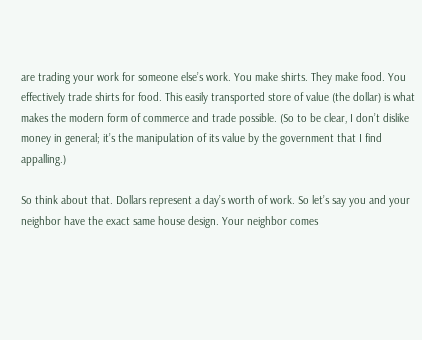are trading your work for someone else’s work. You make shirts. They make food. You effectively trade shirts for food. This easily transported store of value (the dollar) is what makes the modern form of commerce and trade possible. (So to be clear, I don’t dislike money in general; it’s the manipulation of its value by the government that I find appalling.)

So think about that. Dollars represent a day’s worth of work. So let’s say you and your neighbor have the exact same house design. Your neighbor comes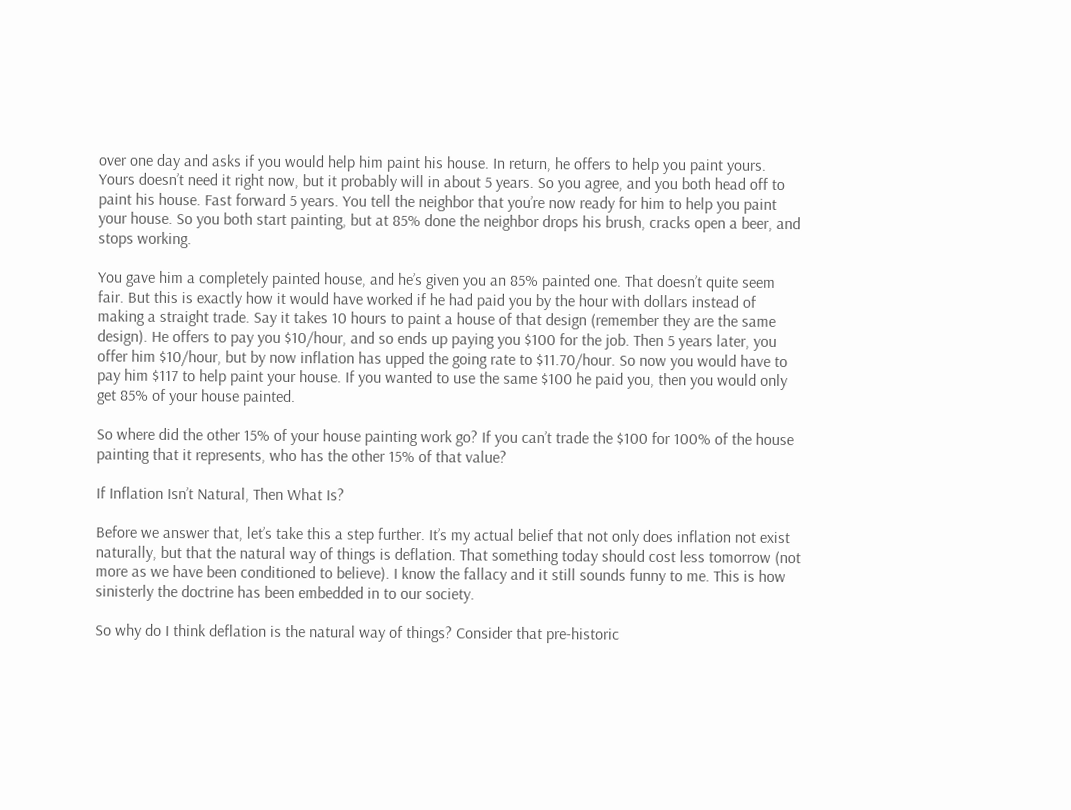over one day and asks if you would help him paint his house. In return, he offers to help you paint yours. Yours doesn’t need it right now, but it probably will in about 5 years. So you agree, and you both head off to paint his house. Fast forward 5 years. You tell the neighbor that you’re now ready for him to help you paint your house. So you both start painting, but at 85% done the neighbor drops his brush, cracks open a beer, and stops working.

You gave him a completely painted house, and he’s given you an 85% painted one. That doesn’t quite seem fair. But this is exactly how it would have worked if he had paid you by the hour with dollars instead of making a straight trade. Say it takes 10 hours to paint a house of that design (remember they are the same design). He offers to pay you $10/hour, and so ends up paying you $100 for the job. Then 5 years later, you offer him $10/hour, but by now inflation has upped the going rate to $11.70/hour. So now you would have to pay him $117 to help paint your house. If you wanted to use the same $100 he paid you, then you would only get 85% of your house painted.

So where did the other 15% of your house painting work go? If you can’t trade the $100 for 100% of the house painting that it represents, who has the other 15% of that value?

If Inflation Isn’t Natural, Then What Is?

Before we answer that, let’s take this a step further. It’s my actual belief that not only does inflation not exist naturally, but that the natural way of things is deflation. That something today should cost less tomorrow (not more as we have been conditioned to believe). I know the fallacy and it still sounds funny to me. This is how sinisterly the doctrine has been embedded in to our society.

So why do I think deflation is the natural way of things? Consider that pre-historic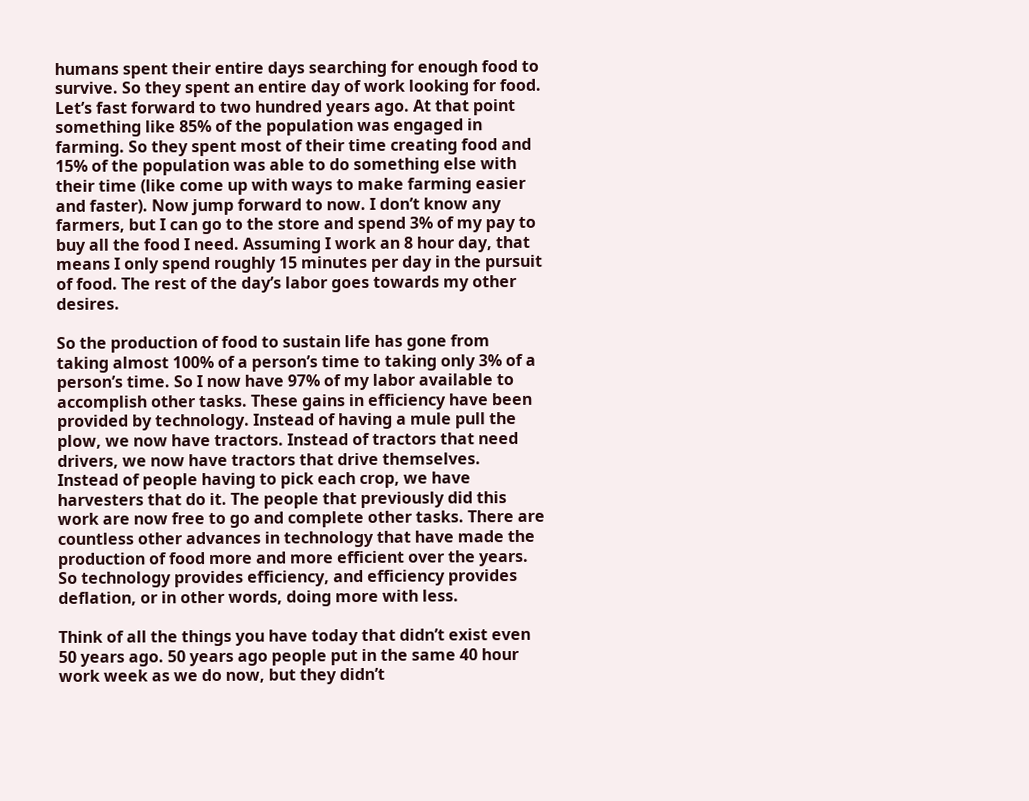humans spent their entire days searching for enough food to survive. So they spent an entire day of work looking for food. Let’s fast forward to two hundred years ago. At that point something like 85% of the population was engaged in farming. So they spent most of their time creating food and 15% of the population was able to do something else with their time (like come up with ways to make farming easier and faster). Now jump forward to now. I don’t know any farmers, but I can go to the store and spend 3% of my pay to buy all the food I need. Assuming I work an 8 hour day, that means I only spend roughly 15 minutes per day in the pursuit of food. The rest of the day’s labor goes towards my other desires.

So the production of food to sustain life has gone from taking almost 100% of a person’s time to taking only 3% of a person’s time. So I now have 97% of my labor available to accomplish other tasks. These gains in efficiency have been provided by technology. Instead of having a mule pull the plow, we now have tractors. Instead of tractors that need drivers, we now have tractors that drive themselves. Instead of people having to pick each crop, we have harvesters that do it. The people that previously did this work are now free to go and complete other tasks. There are countless other advances in technology that have made the production of food more and more efficient over the years. So technology provides efficiency, and efficiency provides deflation, or in other words, doing more with less.

Think of all the things you have today that didn’t exist even 50 years ago. 50 years ago people put in the same 40 hour work week as we do now, but they didn’t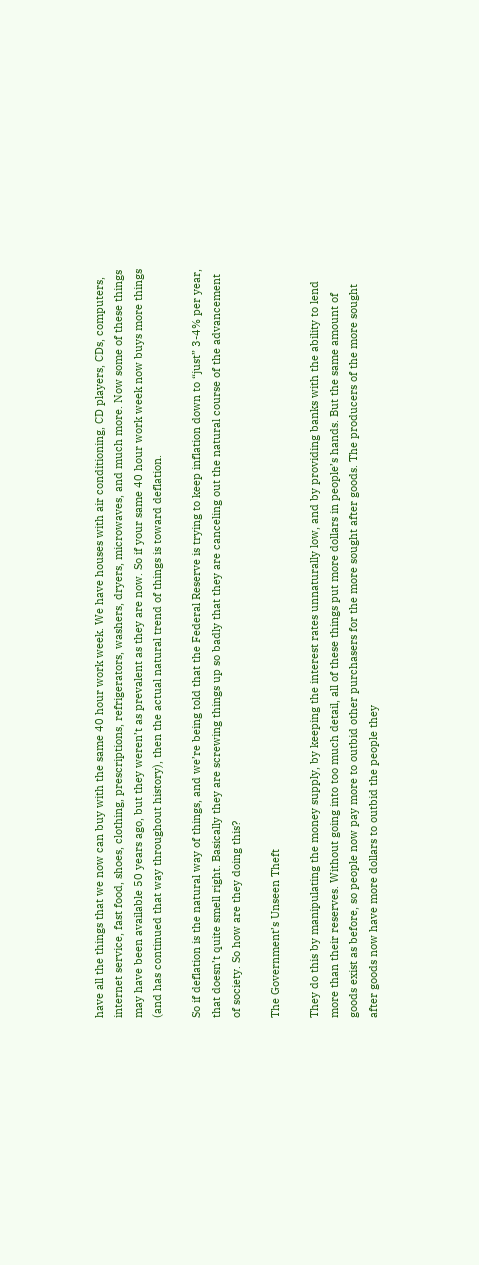have all the things that we now can buy with the same 40 hour work week. We have houses with air conditioning, CD players, CDs, computers, internet service, fast food, shoes, clothing, prescriptions, refrigerators, washers, dryers, microwaves, and much more. Now some of these things may have been available 50 years ago, but they weren’t as prevalent as they are now. So if your same 40 hour work week now buys more things (and has continued that way throughout history), then the actual natural trend of things is toward deflation.

So if deflation is the natural way of things, and we’re being told that the Federal Reserve is trying to keep inflation down to “just” 3-4% per year, that doesn’t quite smell right. Basically they are screwing things up so badly that they are canceling out the natural course of the advancement of society. So how are they doing this?

The Government’s Unseen Theft

They do this by manipulating the money supply, by keeping the interest rates unnaturally low, and by providing banks with the ability to lend more than their reserves. Without going into too much detail, all of these things put more dollars in people’s hands. But the same amount of goods exist as before, so people now pay more to outbid other purchasers for the more sought after goods. The producers of the more sought after goods now have more dollars to outbid the people they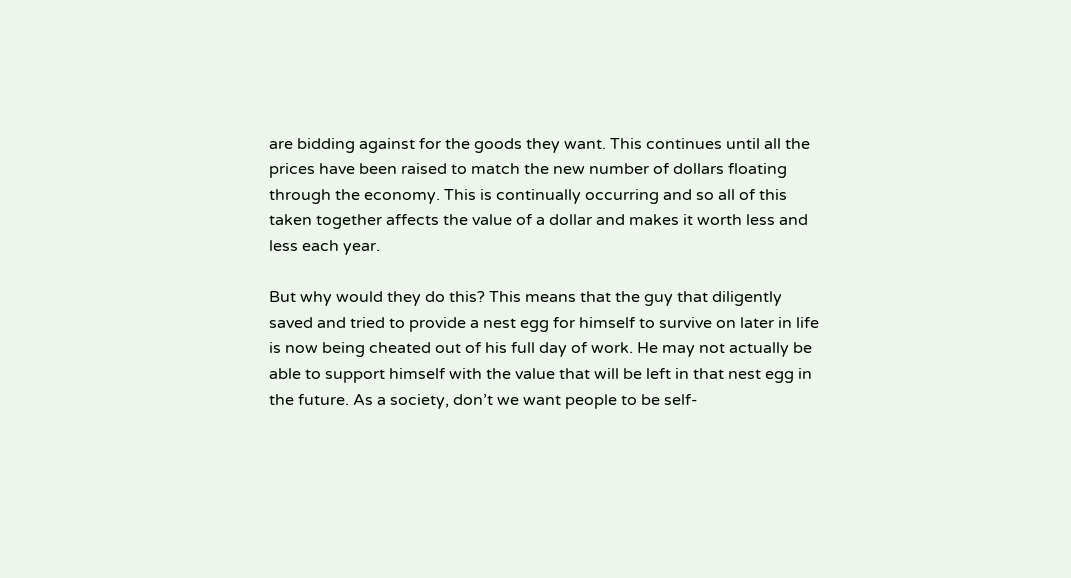are bidding against for the goods they want. This continues until all the prices have been raised to match the new number of dollars floating through the economy. This is continually occurring and so all of this taken together affects the value of a dollar and makes it worth less and less each year.

But why would they do this? This means that the guy that diligently saved and tried to provide a nest egg for himself to survive on later in life is now being cheated out of his full day of work. He may not actually be able to support himself with the value that will be left in that nest egg in the future. As a society, don’t we want people to be self-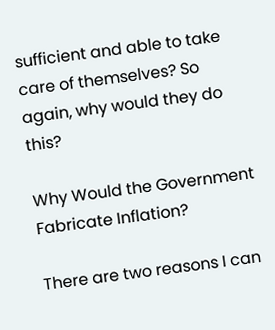sufficient and able to take care of themselves? So again, why would they do this?

Why Would the Government Fabricate Inflation?

There are two reasons I can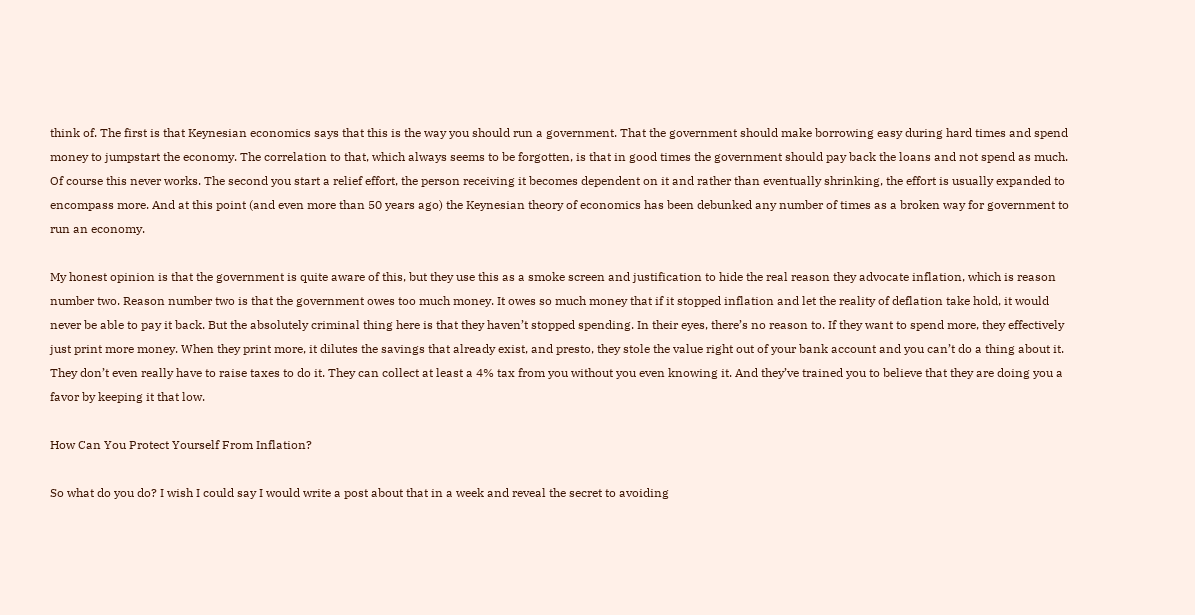think of. The first is that Keynesian economics says that this is the way you should run a government. That the government should make borrowing easy during hard times and spend money to jumpstart the economy. The correlation to that, which always seems to be forgotten, is that in good times the government should pay back the loans and not spend as much. Of course this never works. The second you start a relief effort, the person receiving it becomes dependent on it and rather than eventually shrinking, the effort is usually expanded to encompass more. And at this point (and even more than 50 years ago) the Keynesian theory of economics has been debunked any number of times as a broken way for government to run an economy.

My honest opinion is that the government is quite aware of this, but they use this as a smoke screen and justification to hide the real reason they advocate inflation, which is reason number two. Reason number two is that the government owes too much money. It owes so much money that if it stopped inflation and let the reality of deflation take hold, it would never be able to pay it back. But the absolutely criminal thing here is that they haven’t stopped spending. In their eyes, there’s no reason to. If they want to spend more, they effectively just print more money. When they print more, it dilutes the savings that already exist, and presto, they stole the value right out of your bank account and you can’t do a thing about it. They don’t even really have to raise taxes to do it. They can collect at least a 4% tax from you without you even knowing it. And they’ve trained you to believe that they are doing you a favor by keeping it that low.

How Can You Protect Yourself From Inflation?

So what do you do? I wish I could say I would write a post about that in a week and reveal the secret to avoiding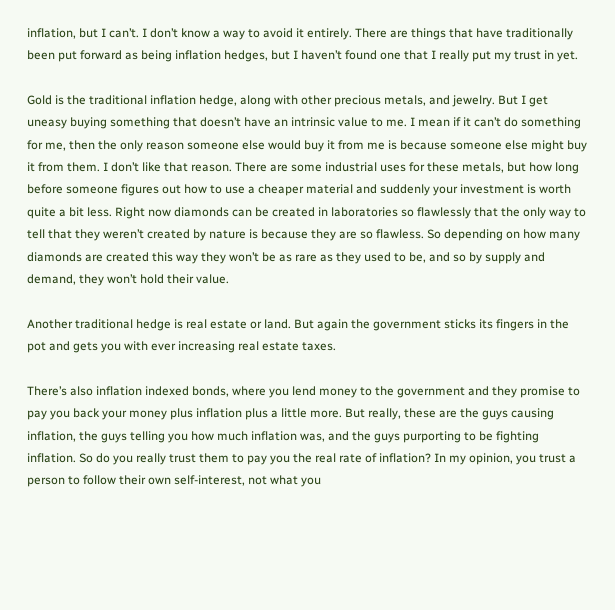inflation, but I can’t. I don’t know a way to avoid it entirely. There are things that have traditionally been put forward as being inflation hedges, but I haven’t found one that I really put my trust in yet.

Gold is the traditional inflation hedge, along with other precious metals, and jewelry. But I get uneasy buying something that doesn’t have an intrinsic value to me. I mean if it can’t do something for me, then the only reason someone else would buy it from me is because someone else might buy it from them. I don’t like that reason. There are some industrial uses for these metals, but how long before someone figures out how to use a cheaper material and suddenly your investment is worth quite a bit less. Right now diamonds can be created in laboratories so flawlessly that the only way to tell that they weren’t created by nature is because they are so flawless. So depending on how many diamonds are created this way they won’t be as rare as they used to be, and so by supply and demand, they won’t hold their value.

Another traditional hedge is real estate or land. But again the government sticks its fingers in the pot and gets you with ever increasing real estate taxes.

There’s also inflation indexed bonds, where you lend money to the government and they promise to pay you back your money plus inflation plus a little more. But really, these are the guys causing inflation, the guys telling you how much inflation was, and the guys purporting to be fighting inflation. So do you really trust them to pay you the real rate of inflation? In my opinion, you trust a person to follow their own self-interest, not what you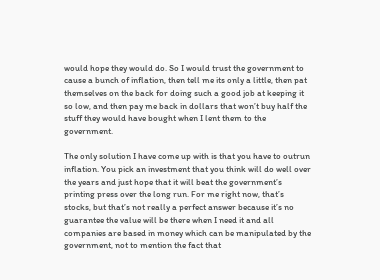would hope they would do. So I would trust the government to cause a bunch of inflation, then tell me its only a little, then pat themselves on the back for doing such a good job at keeping it so low, and then pay me back in dollars that won’t buy half the stuff they would have bought when I lent them to the government.

The only solution I have come up with is that you have to outrun inflation. You pick an investment that you think will do well over the years and just hope that it will beat the government’s printing press over the long run. For me right now, that’s stocks, but that’s not really a perfect answer because it’s no guarantee the value will be there when I need it and all companies are based in money which can be manipulated by the government, not to mention the fact that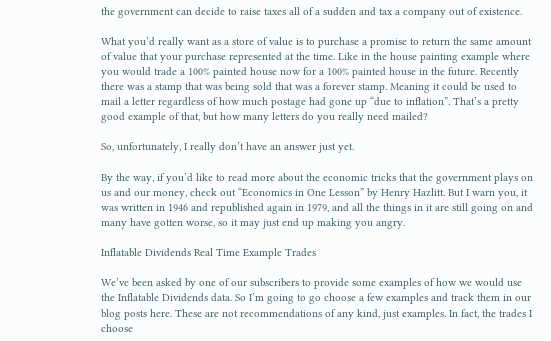the government can decide to raise taxes all of a sudden and tax a company out of existence.

What you’d really want as a store of value is to purchase a promise to return the same amount of value that your purchase represented at the time. Like in the house painting example where you would trade a 100% painted house now for a 100% painted house in the future. Recently there was a stamp that was being sold that was a forever stamp. Meaning it could be used to mail a letter regardless of how much postage had gone up “due to inflation”. That’s a pretty good example of that, but how many letters do you really need mailed?

So, unfortunately, I really don’t have an answer just yet.

By the way, if you’d like to read more about the economic tricks that the government plays on us and our money, check out “Economics in One Lesson” by Henry Hazlitt. But I warn you, it was written in 1946 and republished again in 1979, and all the things in it are still going on and many have gotten worse, so it may just end up making you angry.

Inflatable Dividends Real Time Example Trades

We’ve been asked by one of our subscribers to provide some examples of how we would use the Inflatable Dividends data. So I’m going to go choose a few examples and track them in our blog posts here. These are not recommendations of any kind, just examples. In fact, the trades I choose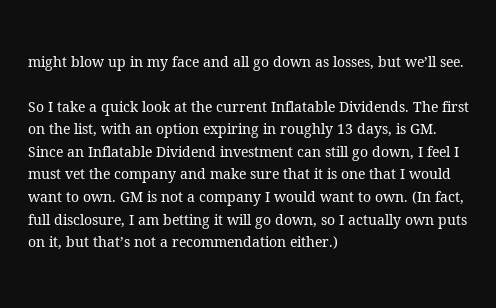might blow up in my face and all go down as losses, but we’ll see.

So I take a quick look at the current Inflatable Dividends. The first on the list, with an option expiring in roughly 13 days, is GM. Since an Inflatable Dividend investment can still go down, I feel I must vet the company and make sure that it is one that I would want to own. GM is not a company I would want to own. (In fact, full disclosure, I am betting it will go down, so I actually own puts on it, but that’s not a recommendation either.)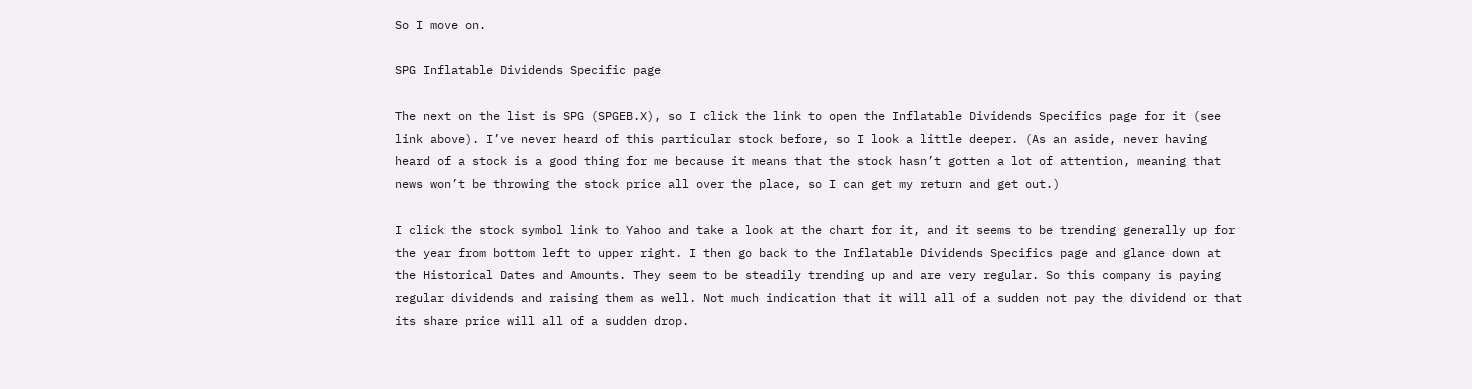So I move on.

SPG Inflatable Dividends Specific page

The next on the list is SPG (SPGEB.X), so I click the link to open the Inflatable Dividends Specifics page for it (see link above). I’ve never heard of this particular stock before, so I look a little deeper. (As an aside, never having heard of a stock is a good thing for me because it means that the stock hasn’t gotten a lot of attention, meaning that news won’t be throwing the stock price all over the place, so I can get my return and get out.)

I click the stock symbol link to Yahoo and take a look at the chart for it, and it seems to be trending generally up for the year from bottom left to upper right. I then go back to the Inflatable Dividends Specifics page and glance down at the Historical Dates and Amounts. They seem to be steadily trending up and are very regular. So this company is paying regular dividends and raising them as well. Not much indication that it will all of a sudden not pay the dividend or that its share price will all of a sudden drop.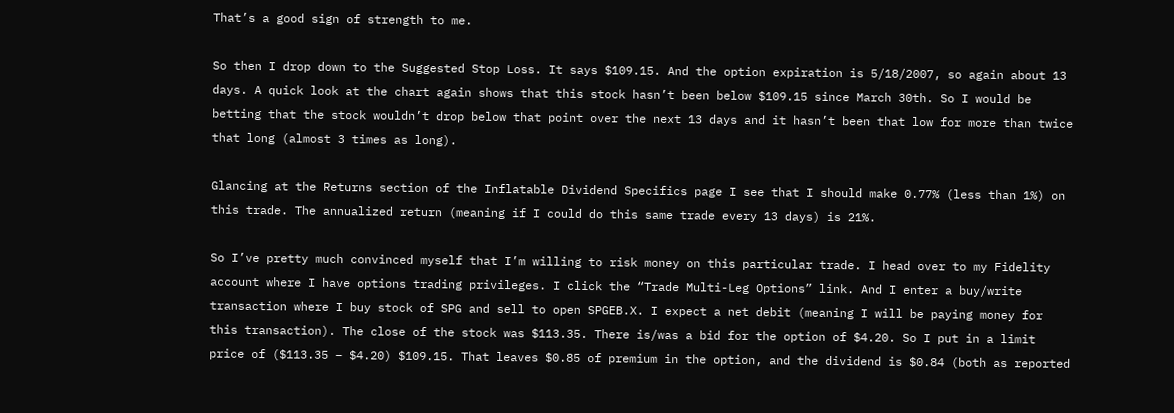That’s a good sign of strength to me.

So then I drop down to the Suggested Stop Loss. It says $109.15. And the option expiration is 5/18/2007, so again about 13 days. A quick look at the chart again shows that this stock hasn’t been below $109.15 since March 30th. So I would be betting that the stock wouldn’t drop below that point over the next 13 days and it hasn’t been that low for more than twice that long (almost 3 times as long).

Glancing at the Returns section of the Inflatable Dividend Specifics page I see that I should make 0.77% (less than 1%) on this trade. The annualized return (meaning if I could do this same trade every 13 days) is 21%.

So I’ve pretty much convinced myself that I’m willing to risk money on this particular trade. I head over to my Fidelity account where I have options trading privileges. I click the “Trade Multi-Leg Options” link. And I enter a buy/write transaction where I buy stock of SPG and sell to open SPGEB.X. I expect a net debit (meaning I will be paying money for this transaction). The close of the stock was $113.35. There is/was a bid for the option of $4.20. So I put in a limit price of ($113.35 – $4.20) $109.15. That leaves $0.85 of premium in the option, and the dividend is $0.84 (both as reported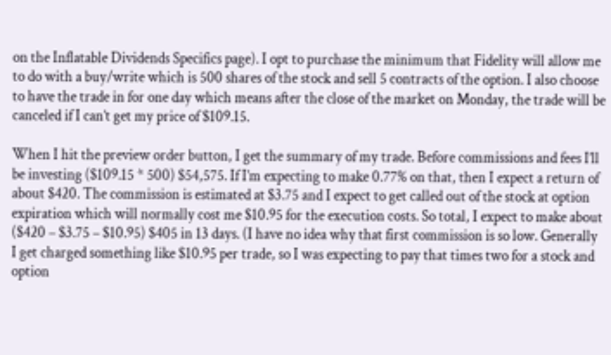on the Inflatable Dividends Specifics page). I opt to purchase the minimum that Fidelity will allow me to do with a buy/write which is 500 shares of the stock and sell 5 contracts of the option. I also choose to have the trade in for one day which means after the close of the market on Monday, the trade will be canceled if I can’t get my price of $109.15.

When I hit the preview order button, I get the summary of my trade. Before commissions and fees I’ll be investing ($109.15 * 500) $54,575. If I’m expecting to make 0.77% on that, then I expect a return of about $420. The commission is estimated at $3.75 and I expect to get called out of the stock at option expiration which will normally cost me $10.95 for the execution costs. So total, I expect to make about ($420 – $3.75 – $10.95) $405 in 13 days. (I have no idea why that first commission is so low. Generally I get charged something like $10.95 per trade, so I was expecting to pay that times two for a stock and option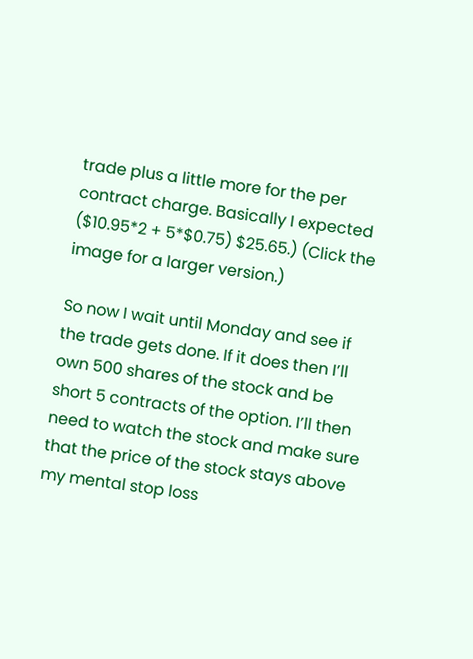trade plus a little more for the per contract charge. Basically I expected ($10.95*2 + 5*$0.75) $25.65.) (Click the image for a larger version.)

So now I wait until Monday and see if the trade gets done. If it does then I’ll own 500 shares of the stock and be short 5 contracts of the option. I’ll then need to watch the stock and make sure that the price of the stock stays above my mental stop loss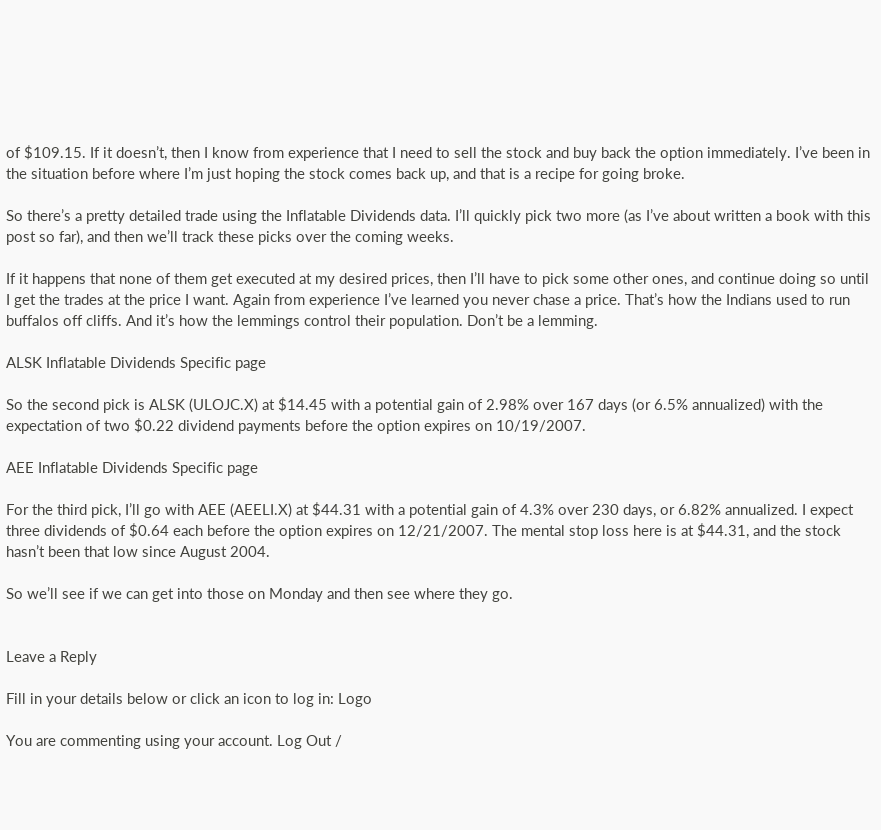of $109.15. If it doesn’t, then I know from experience that I need to sell the stock and buy back the option immediately. I’ve been in the situation before where I’m just hoping the stock comes back up, and that is a recipe for going broke.

So there’s a pretty detailed trade using the Inflatable Dividends data. I’ll quickly pick two more (as I’ve about written a book with this post so far), and then we’ll track these picks over the coming weeks.

If it happens that none of them get executed at my desired prices, then I’ll have to pick some other ones, and continue doing so until I get the trades at the price I want. Again from experience I’ve learned you never chase a price. That’s how the Indians used to run buffalos off cliffs. And it’s how the lemmings control their population. Don’t be a lemming.

ALSK Inflatable Dividends Specific page

So the second pick is ALSK (ULOJC.X) at $14.45 with a potential gain of 2.98% over 167 days (or 6.5% annualized) with the expectation of two $0.22 dividend payments before the option expires on 10/19/2007.

AEE Inflatable Dividends Specific page

For the third pick, I’ll go with AEE (AEELI.X) at $44.31 with a potential gain of 4.3% over 230 days, or 6.82% annualized. I expect three dividends of $0.64 each before the option expires on 12/21/2007. The mental stop loss here is at $44.31, and the stock hasn’t been that low since August 2004.

So we’ll see if we can get into those on Monday and then see where they go.


Leave a Reply

Fill in your details below or click an icon to log in: Logo

You are commenting using your account. Log Out /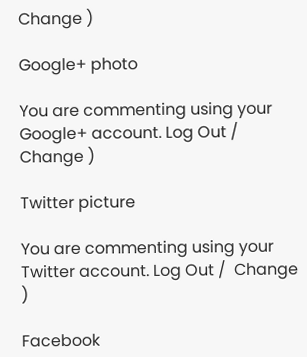Change )

Google+ photo

You are commenting using your Google+ account. Log Out /  Change )

Twitter picture

You are commenting using your Twitter account. Log Out /  Change )

Facebook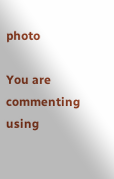photo

You are commenting using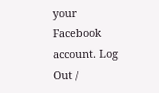your Facebook account. Log Out /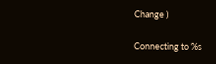Change )

Connecting to %s